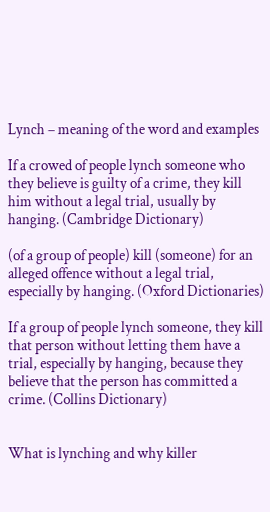Lynch – meaning of the word and examples

If a crowed of people lynch someone who they believe is guilty of a crime, they kill him without a legal trial, usually by hanging. (Cambridge Dictionary)

(of a group of people) kill (someone) for an alleged offence without a legal trial, especially by hanging. (Oxford Dictionaries)

If a group of people lynch someone, they kill that person without letting them have a trial, especially by hanging, because they believe that the person has committed a crime. (Collins Dictionary)


What is lynching and why killer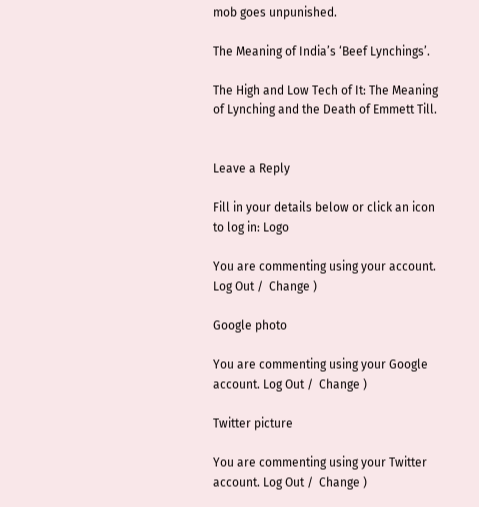mob goes unpunished.

The Meaning of India’s ‘Beef Lynchings’.

The High and Low Tech of It: The Meaning of Lynching and the Death of Emmett Till.


Leave a Reply

Fill in your details below or click an icon to log in: Logo

You are commenting using your account. Log Out /  Change )

Google photo

You are commenting using your Google account. Log Out /  Change )

Twitter picture

You are commenting using your Twitter account. Log Out /  Change )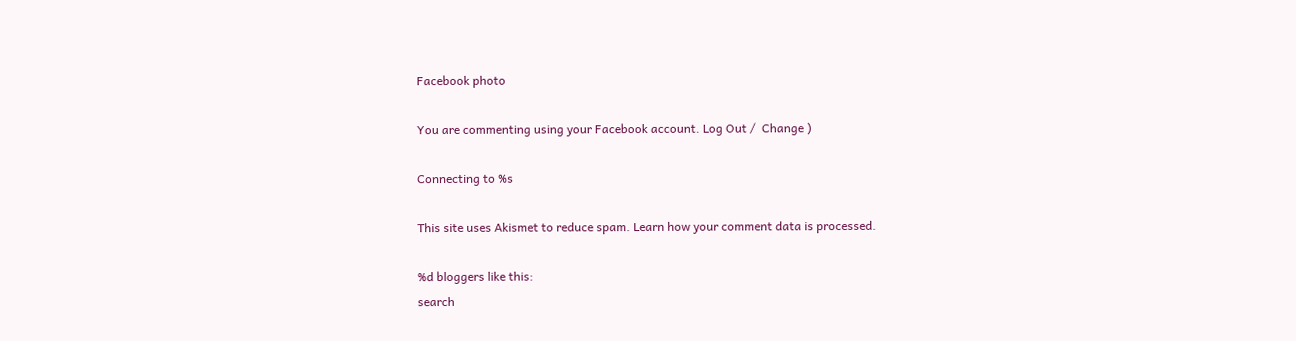Facebook photo

You are commenting using your Facebook account. Log Out /  Change )

Connecting to %s

This site uses Akismet to reduce spam. Learn how your comment data is processed.

%d bloggers like this:
search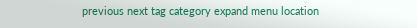previous next tag category expand menu location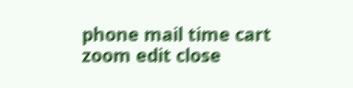phone mail time cart zoom edit close